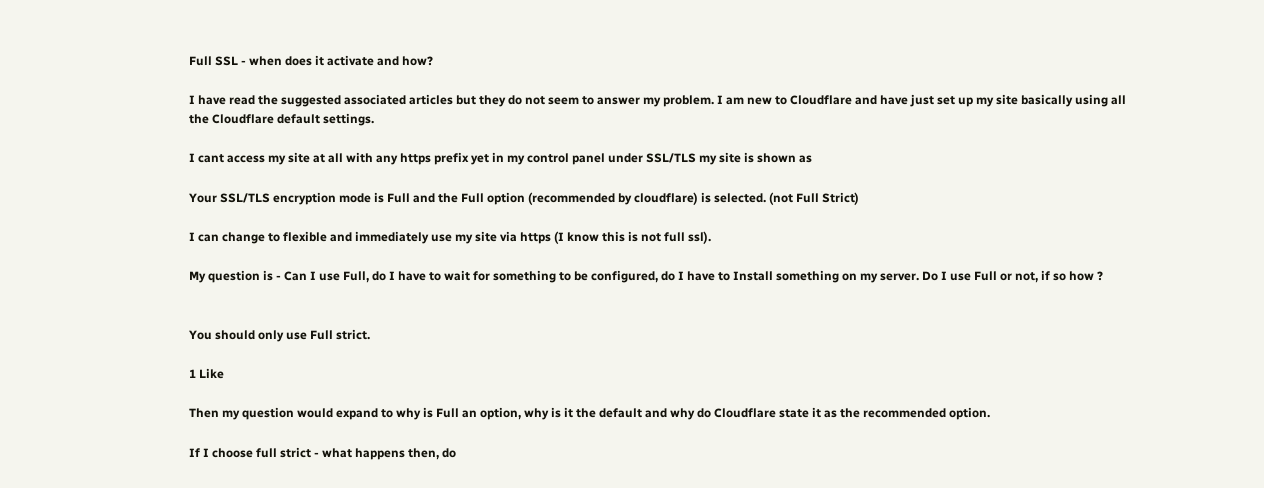Full SSL - when does it activate and how?

I have read the suggested associated articles but they do not seem to answer my problem. I am new to Cloudflare and have just set up my site basically using all the Cloudflare default settings.

I cant access my site at all with any https prefix yet in my control panel under SSL/TLS my site is shown as

Your SSL/TLS encryption mode is Full and the Full option (recommended by cloudflare) is selected. (not Full Strict)

I can change to flexible and immediately use my site via https (I know this is not full ssl).

My question is - Can I use Full, do I have to wait for something to be configured, do I have to Install something on my server. Do I use Full or not, if so how ?


You should only use Full strict.

1 Like

Then my question would expand to why is Full an option, why is it the default and why do Cloudflare state it as the recommended option.

If I choose full strict - what happens then, do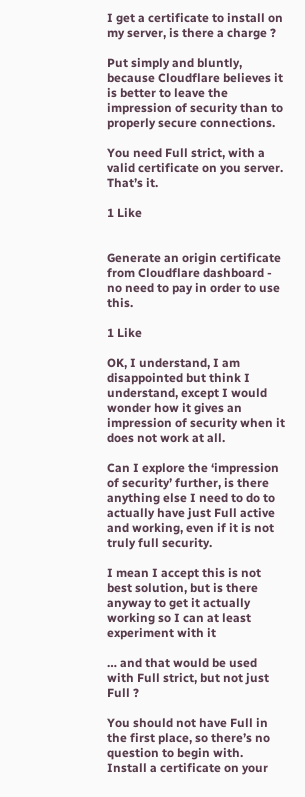I get a certificate to install on my server, is there a charge ?

Put simply and bluntly, because Cloudflare believes it is better to leave the impression of security than to properly secure connections.

You need Full strict, with a valid certificate on you server. That’s it.

1 Like


Generate an origin certificate from Cloudflare dashboard - no need to pay in order to use this.

1 Like

OK, I understand, I am disappointed but think I understand, except I would wonder how it gives an impression of security when it does not work at all.

Can I explore the ‘impression of security’ further, is there anything else I need to do to actually have just Full active and working, even if it is not truly full security.

I mean I accept this is not best solution, but is there anyway to get it actually working so I can at least experiment with it

… and that would be used with Full strict, but not just Full ?

You should not have Full in the first place, so there’s no question to begin with. Install a certificate on your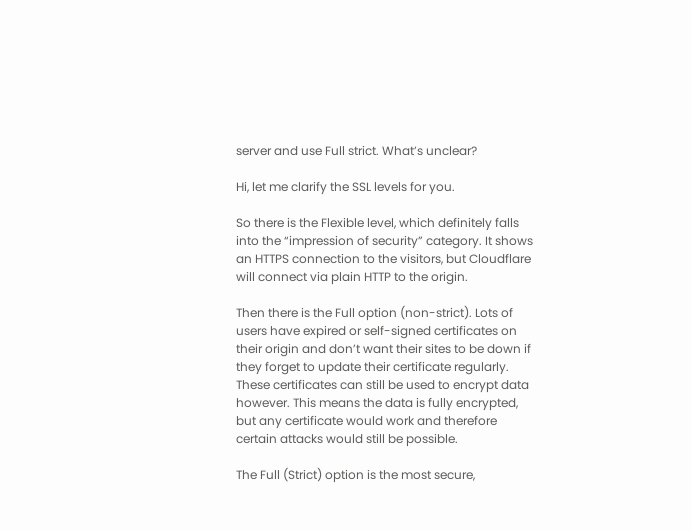server and use Full strict. What’s unclear?

Hi, let me clarify the SSL levels for you.

So there is the Flexible level, which definitely falls into the “impression of security” category. It shows an HTTPS connection to the visitors, but Cloudflare will connect via plain HTTP to the origin.

Then there is the Full option (non-strict). Lots of users have expired or self-signed certificates on their origin and don’t want their sites to be down if they forget to update their certificate regularly. These certificates can still be used to encrypt data however. This means the data is fully encrypted, but any certificate would work and therefore certain attacks would still be possible.

The Full (Strict) option is the most secure,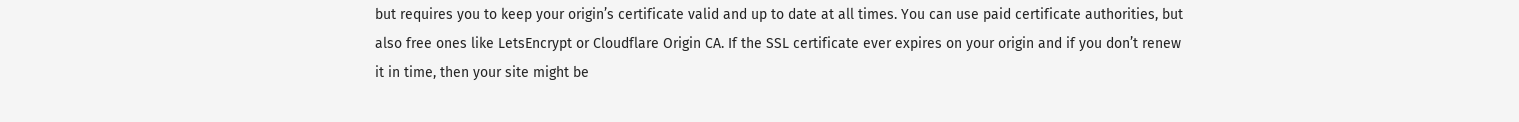but requires you to keep your origin’s certificate valid and up to date at all times. You can use paid certificate authorities, but also free ones like LetsEncrypt or Cloudflare Origin CA. If the SSL certificate ever expires on your origin and if you don’t renew it in time, then your site might be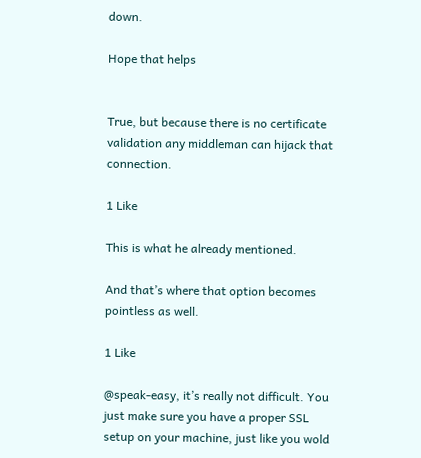down.

Hope that helps


True, but because there is no certificate validation any middleman can hijack that connection.

1 Like

This is what he already mentioned.

And that’s where that option becomes pointless as well.

1 Like

@speak-easy, it’s really not difficult. You just make sure you have a proper SSL setup on your machine, just like you wold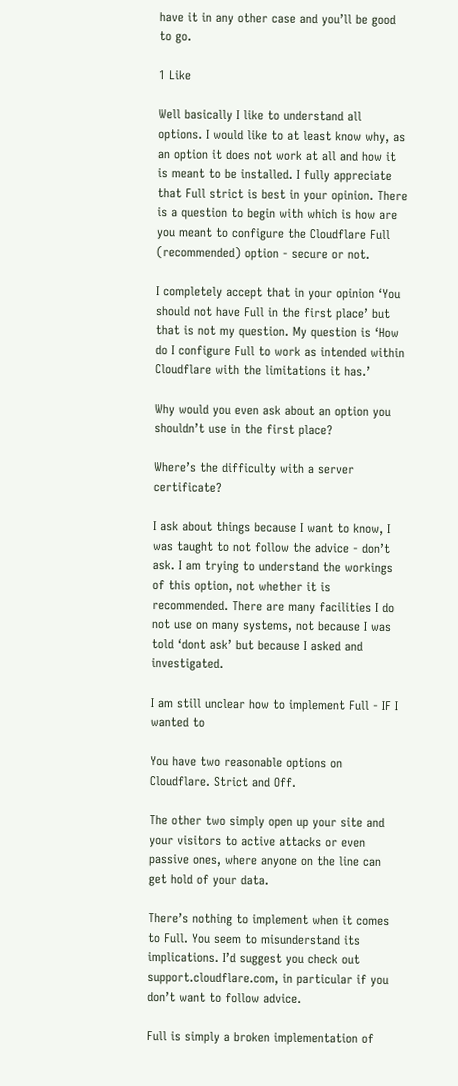have it in any other case and you’ll be good to go.

1 Like

Well basically I like to understand all options. I would like to at least know why, as an option it does not work at all and how it is meant to be installed. I fully appreciate that Full strict is best in your opinion. There is a question to begin with which is how are you meant to configure the Cloudflare Full (recommended) option - secure or not.

I completely accept that in your opinion ‘You should not have Full in the first place’ but that is not my question. My question is ‘How do I configure Full to work as intended within Cloudflare with the limitations it has.’

Why would you even ask about an option you shouldn’t use in the first place?

Where’s the difficulty with a server certificate?

I ask about things because I want to know, I was taught to not follow the advice - don’t ask. I am trying to understand the workings of this option, not whether it is recommended. There are many facilities I do not use on many systems, not because I was told ‘dont ask’ but because I asked and investigated.

I am still unclear how to implement Full - IF I wanted to

You have two reasonable options on Cloudflare. Strict and Off.

The other two simply open up your site and your visitors to active attacks or even passive ones, where anyone on the line can get hold of your data.

There’s nothing to implement when it comes to Full. You seem to misunderstand its implications. I’d suggest you check out support.cloudflare.com, in particular if you don’t want to follow advice.

Full is simply a broken implementation of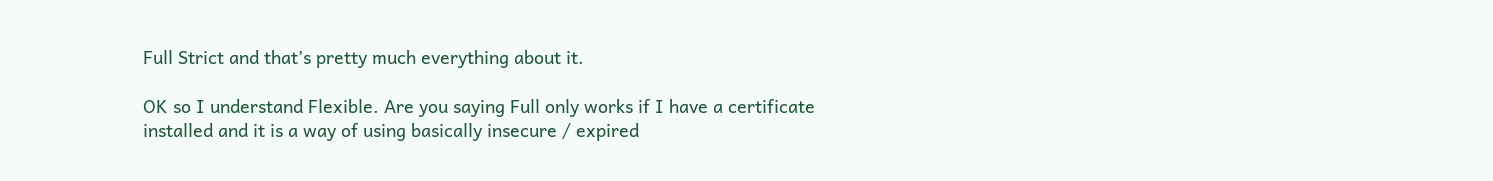Full Strict and that’s pretty much everything about it.

OK so I understand Flexible. Are you saying Full only works if I have a certificate installed and it is a way of using basically insecure / expired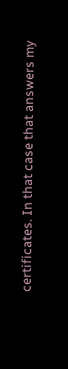certificates. In that case that answers my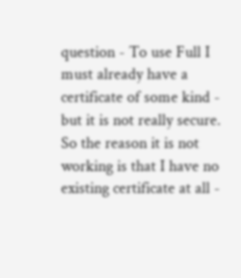question - To use Full I must already have a certificate of some kind - but it is not really secure. So the reason it is not working is that I have no existing certificate at all -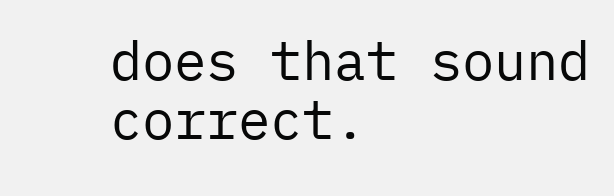does that sound correct.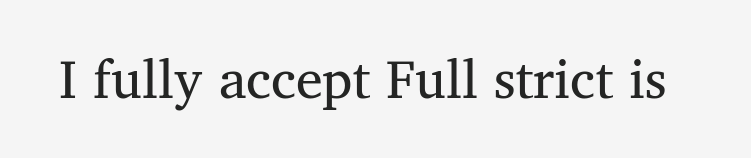I fully accept Full strict is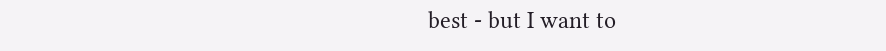best - but I want to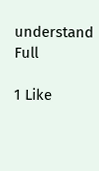understand Full

1 Like